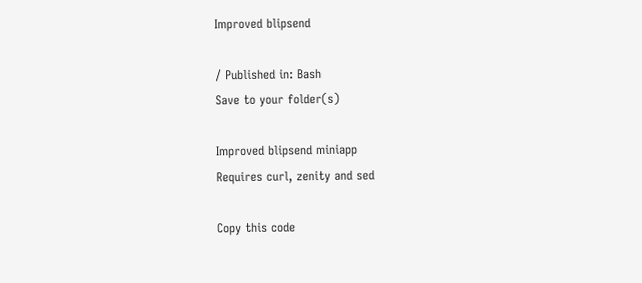Improved blipsend

/ Published in: Bash
Save to your folder(s)

Improved blipsend miniapp
Requires curl, zenity and sed

Copy this code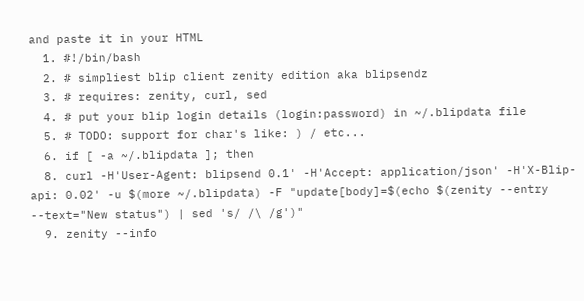and paste it in your HTML
  1. #!/bin/bash
  2. # simpliest blip client zenity edition aka blipsendz
  3. # requires: zenity, curl, sed
  4. # put your blip login details (login:password) in ~/.blipdata file
  5. # TODO: support for char's like: ) / etc...
  6. if [ -a ~/.blipdata ]; then
  8. curl -H'User-Agent: blipsend 0.1' -H'Accept: application/json' -H'X-Blip-api: 0.02' -u $(more ~/.blipdata) -F "update[body]=$(echo $(zenity --entry --text="New status") | sed 's/ /\ /g')"
  9. zenity --info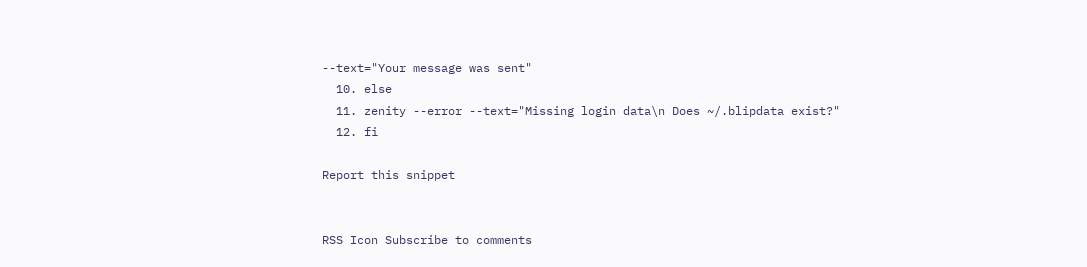--text="Your message was sent"
  10. else
  11. zenity --error --text="Missing login data\n Does ~/.blipdata exist?"
  12. fi

Report this snippet


RSS Icon Subscribe to comments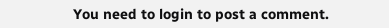You need to login to post a comment.